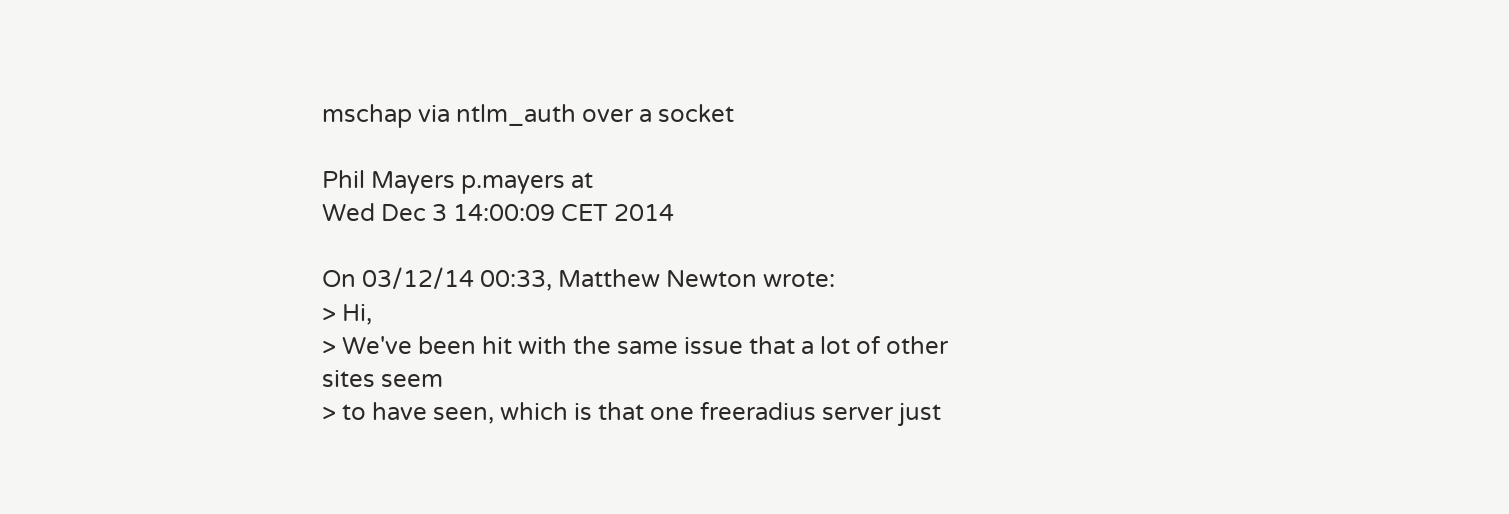mschap via ntlm_auth over a socket

Phil Mayers p.mayers at
Wed Dec 3 14:00:09 CET 2014

On 03/12/14 00:33, Matthew Newton wrote:
> Hi,
> We've been hit with the same issue that a lot of other sites seem
> to have seen, which is that one freeradius server just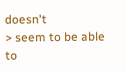doesn't
> seem to be able to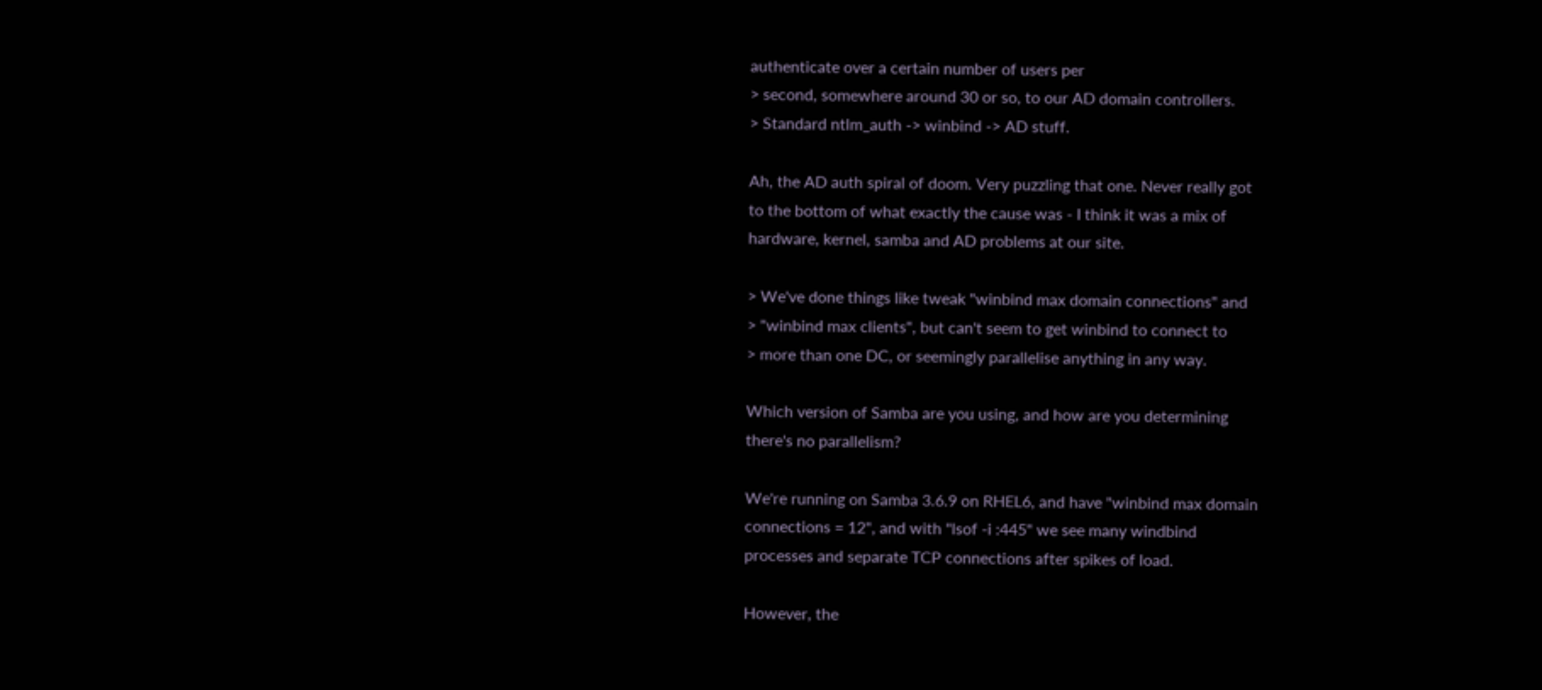authenticate over a certain number of users per
> second, somewhere around 30 or so, to our AD domain controllers.
> Standard ntlm_auth -> winbind -> AD stuff.

Ah, the AD auth spiral of doom. Very puzzling that one. Never really got
to the bottom of what exactly the cause was - I think it was a mix of
hardware, kernel, samba and AD problems at our site.

> We've done things like tweak "winbind max domain connections" and
> "winbind max clients", but can't seem to get winbind to connect to
> more than one DC, or seemingly parallelise anything in any way.

Which version of Samba are you using, and how are you determining
there's no parallelism?

We're running on Samba 3.6.9 on RHEL6, and have "winbind max domain
connections = 12", and with "lsof -i :445" we see many windbind
processes and separate TCP connections after spikes of load.

However, the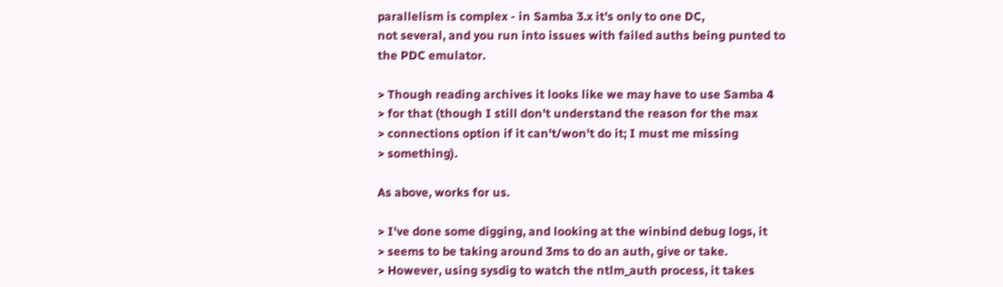parallelism is complex - in Samba 3.x it's only to one DC,
not several, and you run into issues with failed auths being punted to
the PDC emulator.

> Though reading archives it looks like we may have to use Samba 4
> for that (though I still don't understand the reason for the max
> connections option if it can't/won't do it; I must me missing
> something).

As above, works for us.

> I've done some digging, and looking at the winbind debug logs, it
> seems to be taking around 3ms to do an auth, give or take.
> However, using sysdig to watch the ntlm_auth process, it takes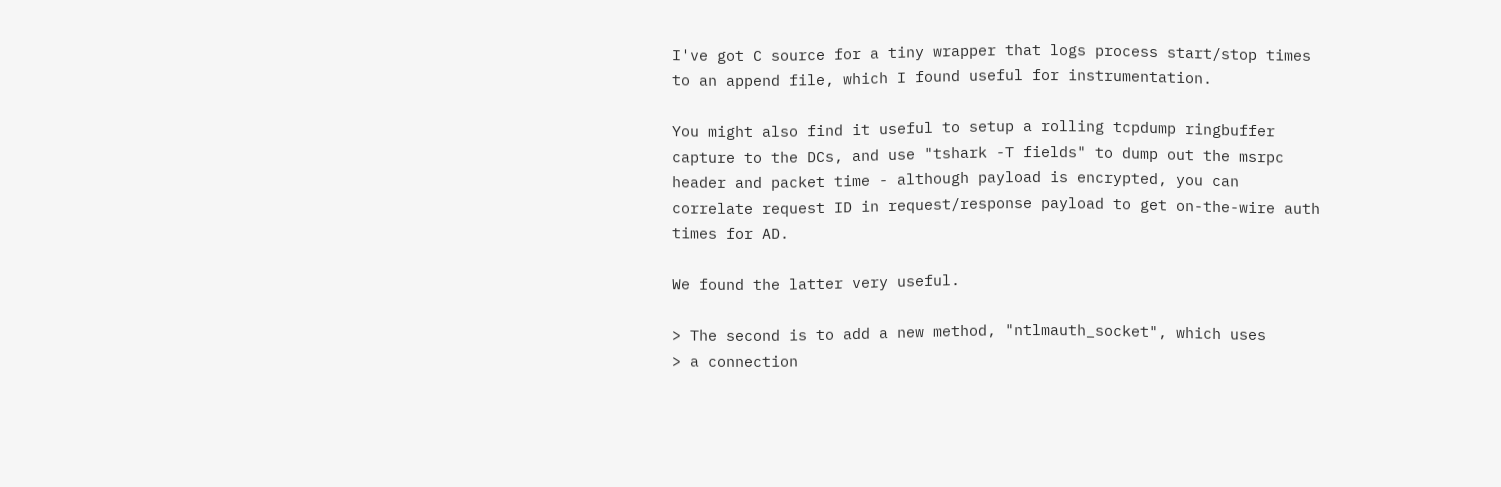I've got C source for a tiny wrapper that logs process start/stop times
to an append file, which I found useful for instrumentation.

You might also find it useful to setup a rolling tcpdump ringbuffer
capture to the DCs, and use "tshark -T fields" to dump out the msrpc
header and packet time - although payload is encrypted, you can
correlate request ID in request/response payload to get on-the-wire auth
times for AD.

We found the latter very useful.

> The second is to add a new method, "ntlmauth_socket", which uses
> a connection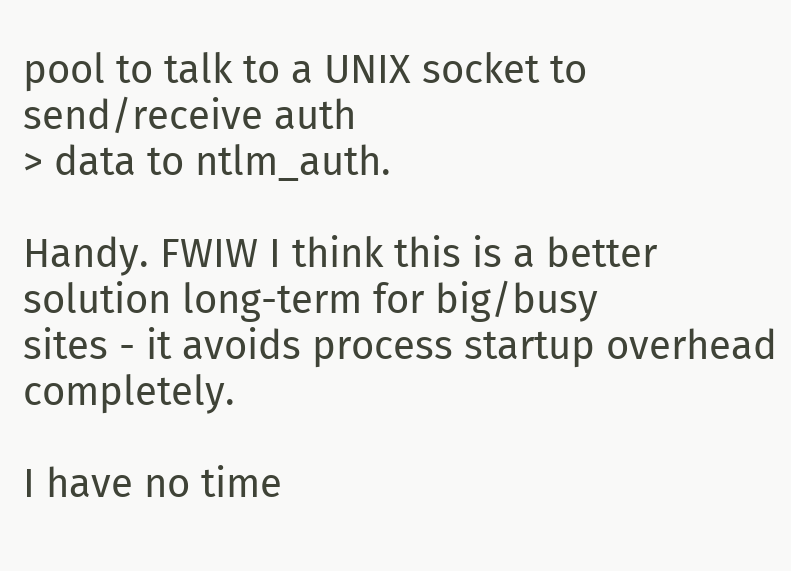pool to talk to a UNIX socket to send/receive auth
> data to ntlm_auth.

Handy. FWIW I think this is a better solution long-term for big/busy
sites - it avoids process startup overhead completely.

I have no time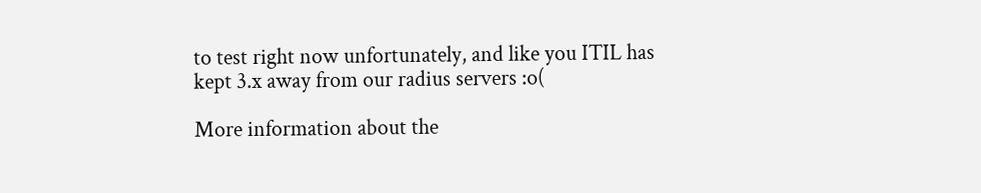to test right now unfortunately, and like you ITIL has
kept 3.x away from our radius servers :o(

More information about the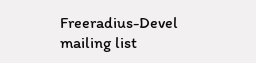Freeradius-Devel mailing list